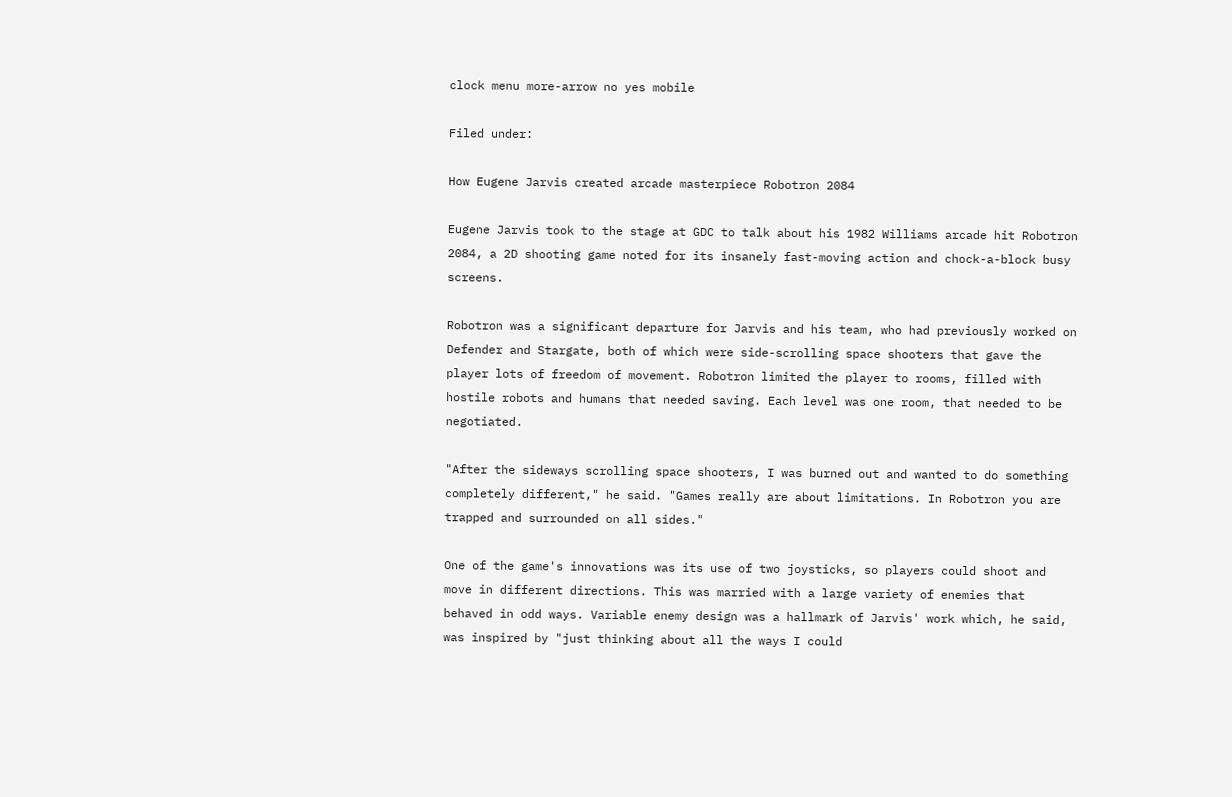clock menu more-arrow no yes mobile

Filed under:

How Eugene Jarvis created arcade masterpiece Robotron 2084

Eugene Jarvis took to the stage at GDC to talk about his 1982 Williams arcade hit Robotron 2084, a 2D shooting game noted for its insanely fast-moving action and chock-a-block busy screens.

Robotron was a significant departure for Jarvis and his team, who had previously worked on Defender and Stargate, both of which were side-scrolling space shooters that gave the player lots of freedom of movement. Robotron limited the player to rooms, filled with hostile robots and humans that needed saving. Each level was one room, that needed to be negotiated.

"After the sideways scrolling space shooters, I was burned out and wanted to do something completely different," he said. "Games really are about limitations. In Robotron you are trapped and surrounded on all sides."

One of the game's innovations was its use of two joysticks, so players could shoot and move in different directions. This was married with a large variety of enemies that behaved in odd ways. Variable enemy design was a hallmark of Jarvis' work which, he said, was inspired by "just thinking about all the ways I could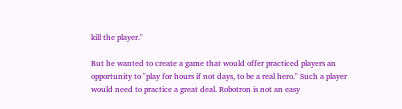kill the player."

But he wanted to create a game that would offer practiced players an opportunity to "play for hours if not days, to be a real hero." Such a player would need to practice a great deal. Robotron is not an easy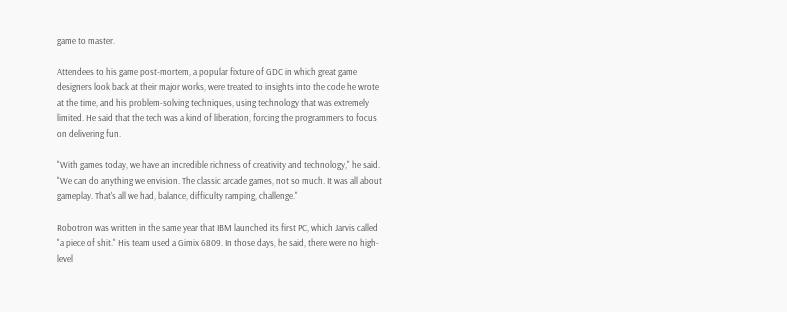game to master.

Attendees to his game post-mortem, a popular fixture of GDC in which great game designers look back at their major works, were treated to insights into the code he wrote at the time, and his problem-solving techniques, using technology that was extremely limited. He said that the tech was a kind of liberation, forcing the programmers to focus on delivering fun.

"With games today, we have an incredible richness of creativity and technology," he said. "We can do anything we envision. The classic arcade games, not so much. It was all about gameplay. That's all we had, balance, difficulty ramping, challenge."

Robotron was written in the same year that IBM launched its first PC, which Jarvis called "a piece of shit." His team used a Gimix 6809. In those days, he said, there were no high-level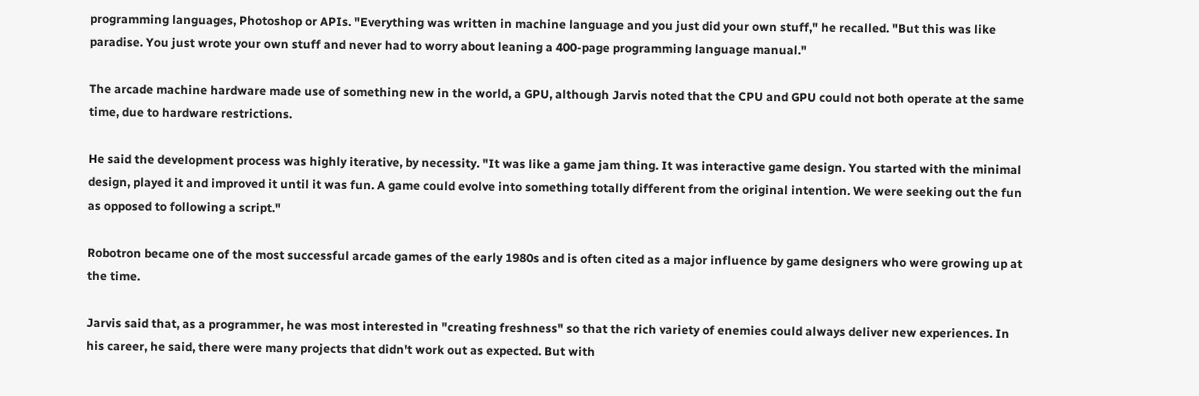programming languages, Photoshop or APIs. "Everything was written in machine language and you just did your own stuff," he recalled. "But this was like paradise. You just wrote your own stuff and never had to worry about leaning a 400-page programming language manual."

The arcade machine hardware made use of something new in the world, a GPU, although Jarvis noted that the CPU and GPU could not both operate at the same time, due to hardware restrictions.

He said the development process was highly iterative, by necessity. "It was like a game jam thing. It was interactive game design. You started with the minimal design, played it and improved it until it was fun. A game could evolve into something totally different from the original intention. We were seeking out the fun as opposed to following a script."

Robotron became one of the most successful arcade games of the early 1980s and is often cited as a major influence by game designers who were growing up at the time.

Jarvis said that, as a programmer, he was most interested in "creating freshness" so that the rich variety of enemies could always deliver new experiences. In his career, he said, there were many projects that didn't work out as expected. But with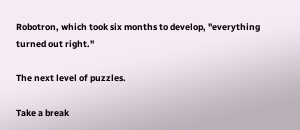Robotron, which took six months to develop, "everything turned out right."

The next level of puzzles.

Take a break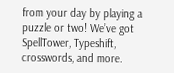from your day by playing a puzzle or two! We’ve got SpellTower, Typeshift, crosswords, and more.